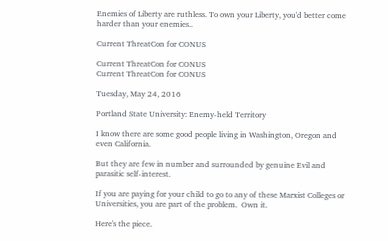Enemies of Liberty are ruthless. To own your Liberty, you'd better come harder than your enemies..

Current ThreatCon for CONUS

Current ThreatCon for CONUS
Current ThreatCon for CONUS

Tuesday, May 24, 2016

Portland State University: Enemy-held Territory

I know there are some good people living in Washington, Oregon and even California.

But they are few in number and surrounded by genuine Evil and parasitic self-interest.

If you are paying for your child to go to any of these Marxist Colleges or Universities, you are part of the problem.  Own it.

Here's the piece.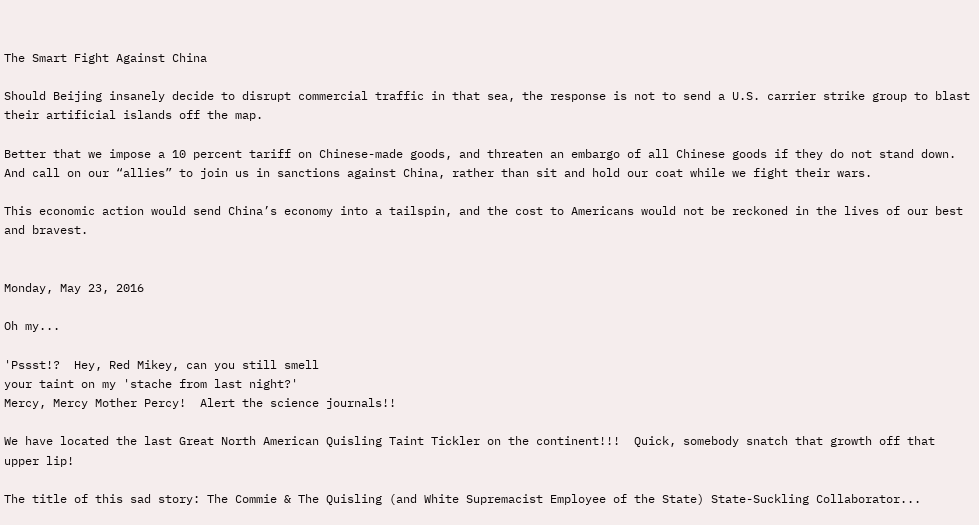The Smart Fight Against China

Should Beijing insanely decide to disrupt commercial traffic in that sea, the response is not to send a U.S. carrier strike group to blast their artificial islands off the map.

Better that we impose a 10 percent tariff on Chinese-made goods, and threaten an embargo of all Chinese goods if they do not stand down. And call on our “allies” to join us in sanctions against China, rather than sit and hold our coat while we fight their wars.

This economic action would send China’s economy into a tailspin, and the cost to Americans would not be reckoned in the lives of our best and bravest.


Monday, May 23, 2016

Oh my...

'Pssst!?  Hey, Red Mikey, can you still smell
your taint on my 'stache from last night?'
Mercy, Mercy Mother Percy!  Alert the science journals!!

We have located the last Great North American Quisling Taint Tickler on the continent!!!  Quick, somebody snatch that growth off that upper lip!

The title of this sad story: The Commie & The Quisling (and White Supremacist Employee of the State) State-Suckling Collaborator...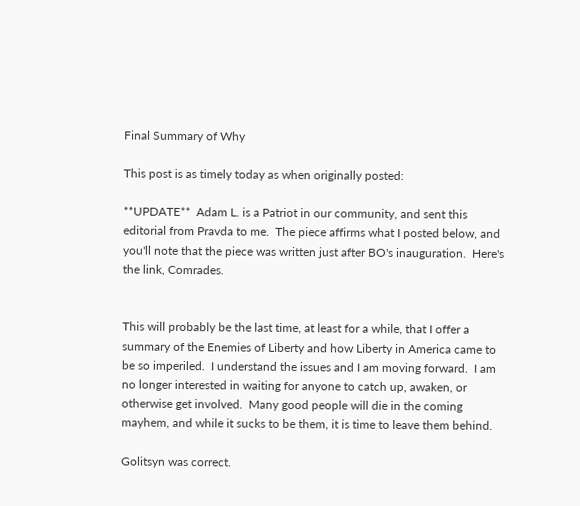Final Summary of Why

This post is as timely today as when originally posted:

**UPDATE**  Adam L. is a Patriot in our community, and sent this editorial from Pravda to me.  The piece affirms what I posted below, and you'll note that the piece was written just after BO's inauguration.  Here's the link, Comrades.


This will probably be the last time, at least for a while, that I offer a summary of the Enemies of Liberty and how Liberty in America came to be so imperiled.  I understand the issues and I am moving forward.  I am no longer interested in waiting for anyone to catch up, awaken, or otherwise get involved.  Many good people will die in the coming mayhem, and while it sucks to be them, it is time to leave them behind.

Golitsyn was correct.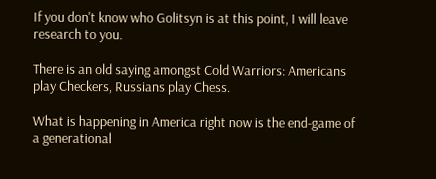If you don't know who Golitsyn is at this point, I will leave research to you.

There is an old saying amongst Cold Warriors: Americans play Checkers, Russians play Chess.

What is happening in America right now is the end-game of a generational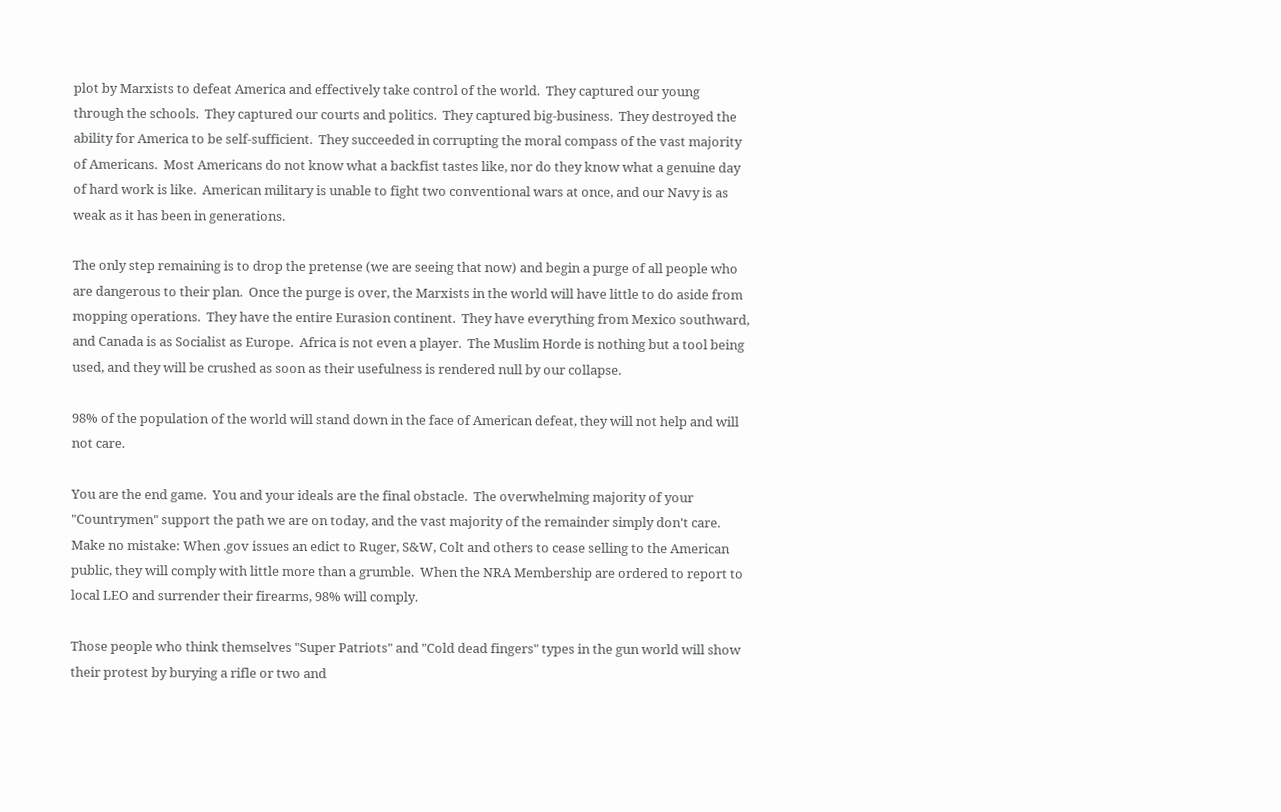plot by Marxists to defeat America and effectively take control of the world.  They captured our young through the schools.  They captured our courts and politics.  They captured big-business.  They destroyed the ability for America to be self-sufficient.  They succeeded in corrupting the moral compass of the vast majority of Americans.  Most Americans do not know what a backfist tastes like, nor do they know what a genuine day of hard work is like.  American military is unable to fight two conventional wars at once, and our Navy is as weak as it has been in generations.

The only step remaining is to drop the pretense (we are seeing that now) and begin a purge of all people who are dangerous to their plan.  Once the purge is over, the Marxists in the world will have little to do aside from mopping operations.  They have the entire Eurasion continent.  They have everything from Mexico southward, and Canada is as Socialist as Europe.  Africa is not even a player.  The Muslim Horde is nothing but a tool being used, and they will be crushed as soon as their usefulness is rendered null by our collapse.

98% of the population of the world will stand down in the face of American defeat, they will not help and will not care.

You are the end game.  You and your ideals are the final obstacle.  The overwhelming majority of your "Countrymen" support the path we are on today, and the vast majority of the remainder simply don't care.  Make no mistake: When .gov issues an edict to Ruger, S&W, Colt and others to cease selling to the American public, they will comply with little more than a grumble.  When the NRA Membership are ordered to report to local LEO and surrender their firearms, 98% will comply.

Those people who think themselves "Super Patriots" and "Cold dead fingers" types in the gun world will show their protest by burying a rifle or two and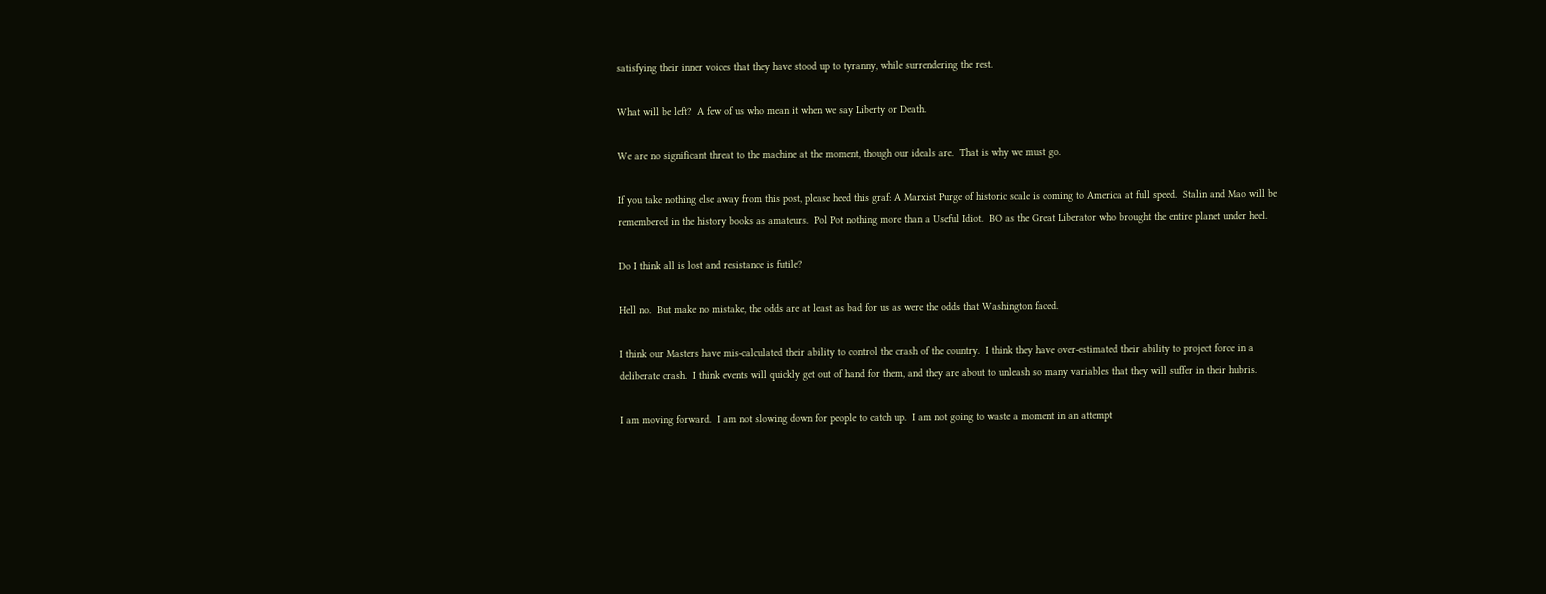satisfying their inner voices that they have stood up to tyranny, while surrendering the rest.

What will be left?  A few of us who mean it when we say Liberty or Death.

We are no significant threat to the machine at the moment, though our ideals are.  That is why we must go.

If you take nothing else away from this post, please heed this graf: A Marxist Purge of historic scale is coming to America at full speed.  Stalin and Mao will be remembered in the history books as amateurs.  Pol Pot nothing more than a Useful Idiot.  BO as the Great Liberator who brought the entire planet under heel.

Do I think all is lost and resistance is futile?

Hell no.  But make no mistake, the odds are at least as bad for us as were the odds that Washington faced.

I think our Masters have mis-calculated their ability to control the crash of the country.  I think they have over-estimated their ability to project force in a deliberate crash.  I think events will quickly get out of hand for them, and they are about to unleash so many variables that they will suffer in their hubris.

I am moving forward.  I am not slowing down for people to catch up.  I am not going to waste a moment in an attempt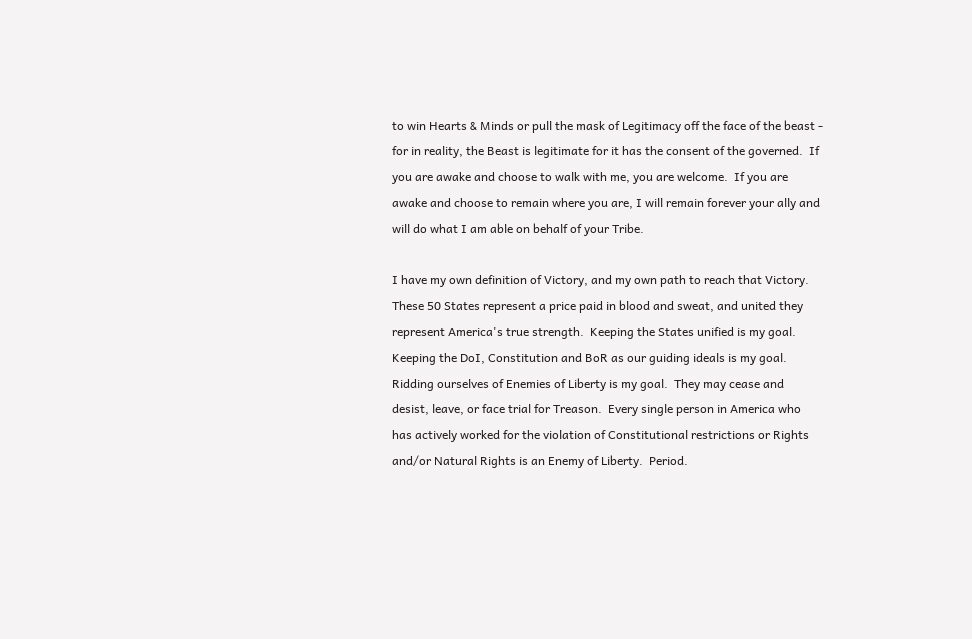to win Hearts & Minds or pull the mask of Legitimacy off the face of the beast - for in reality, the Beast is legitimate for it has the consent of the governed.  If you are awake and choose to walk with me, you are welcome.  If you are awake and choose to remain where you are, I will remain forever your ally and will do what I am able on behalf of your Tribe.

I have my own definition of Victory, and my own path to reach that Victory.  These 50 States represent a price paid in blood and sweat, and united they represent America's true strength.  Keeping the States unified is my goal.  Keeping the DoI, Constitution and BoR as our guiding ideals is my goal.  Ridding ourselves of Enemies of Liberty is my goal.  They may cease and desist, leave, or face trial for Treason.  Every single person in America who has actively worked for the violation of Constitutional restrictions or Rights and/or Natural Rights is an Enemy of Liberty.  Period.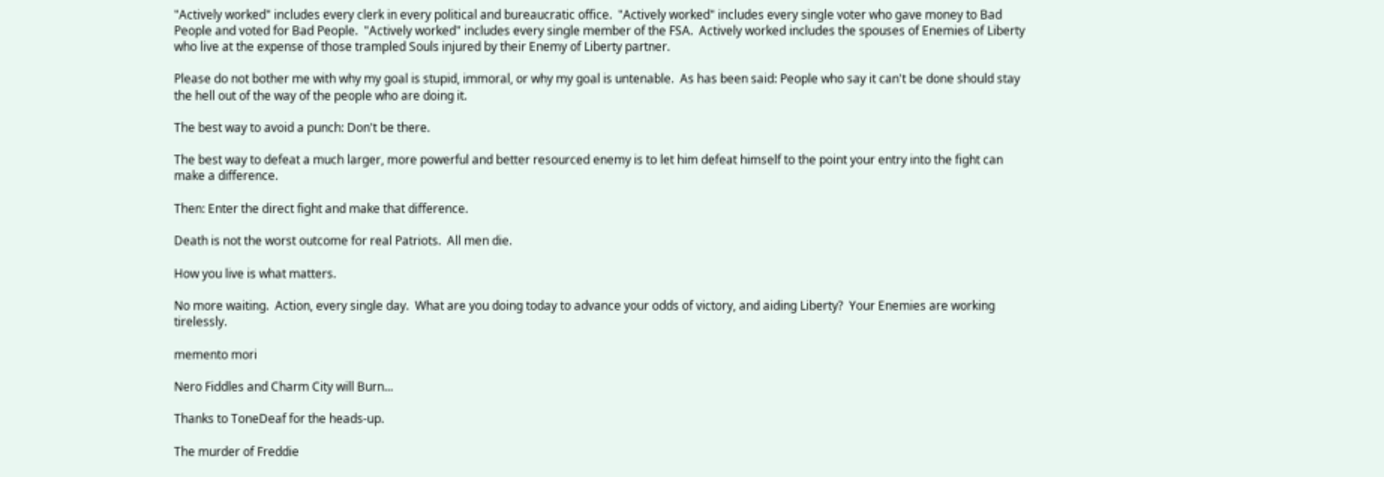"Actively worked" includes every clerk in every political and bureaucratic office.  "Actively worked" includes every single voter who gave money to Bad People and voted for Bad People.  "Actively worked" includes every single member of the FSA.  Actively worked includes the spouses of Enemies of Liberty who live at the expense of those trampled Souls injured by their Enemy of Liberty partner.

Please do not bother me with why my goal is stupid, immoral, or why my goal is untenable.  As has been said: People who say it can't be done should stay the hell out of the way of the people who are doing it.

The best way to avoid a punch: Don't be there.

The best way to defeat a much larger, more powerful and better resourced enemy is to let him defeat himself to the point your entry into the fight can make a difference.

Then: Enter the direct fight and make that difference.

Death is not the worst outcome for real Patriots.  All men die.

How you live is what matters.

No more waiting.  Action, every single day.  What are you doing today to advance your odds of victory, and aiding Liberty?  Your Enemies are working tirelessly.

memento mori

Nero Fiddles and Charm City will Burn...

Thanks to ToneDeaf for the heads-up.

The murder of Freddie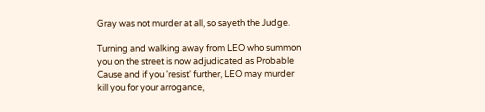Gray was not murder at all, so sayeth the Judge.

Turning and walking away from LEO who summon you on the street is now adjudicated as Probable Cause and if you 'resist' further, LEO may murder kill you for your arrogance,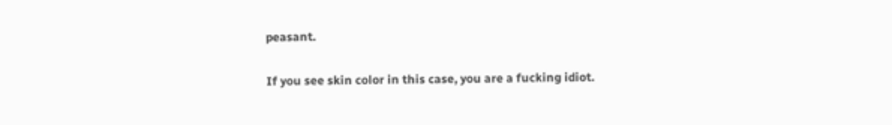peasant.

If you see skin color in this case, you are a fucking idiot.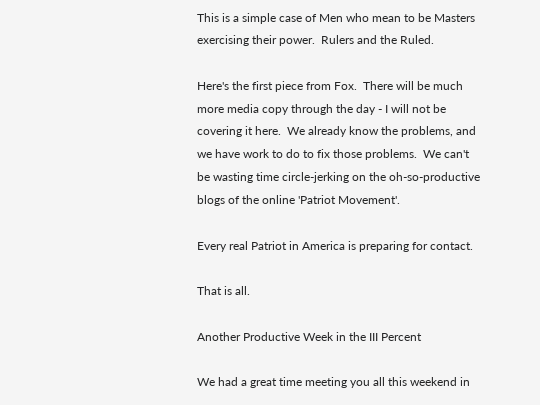This is a simple case of Men who mean to be Masters exercising their power.  Rulers and the Ruled.

Here's the first piece from Fox.  There will be much more media copy through the day - I will not be covering it here.  We already know the problems, and we have work to do to fix those problems.  We can't be wasting time circle-jerking on the oh-so-productive blogs of the online 'Patriot Movement'.

Every real Patriot in America is preparing for contact.

That is all.

Another Productive Week in the III Percent

We had a great time meeting you all this weekend in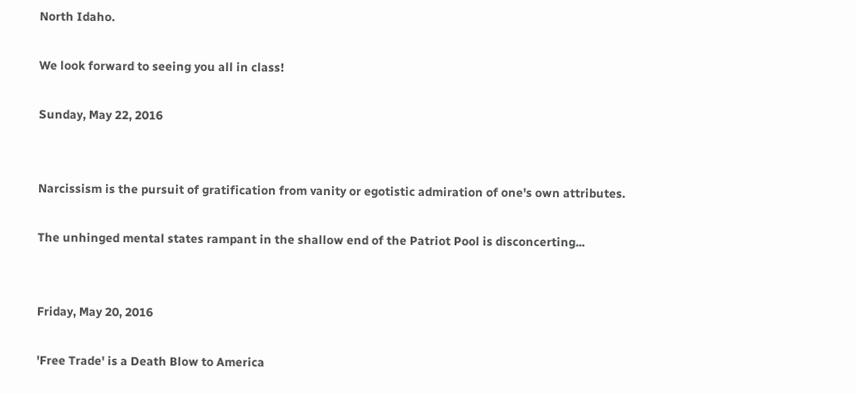North Idaho.

We look forward to seeing you all in class!

Sunday, May 22, 2016


Narcissism is the pursuit of gratification from vanity or egotistic admiration of one's own attributes.

The unhinged mental states rampant in the shallow end of the Patriot Pool is disconcerting...


Friday, May 20, 2016

'Free Trade' is a Death Blow to America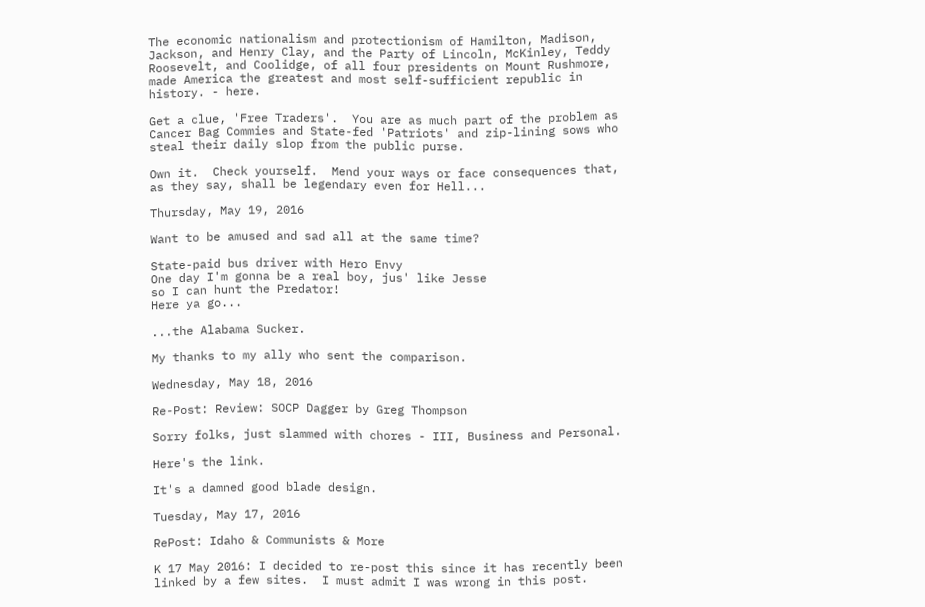The economic nationalism and protectionism of Hamilton, Madison, Jackson, and Henry Clay, and the Party of Lincoln, McKinley, Teddy Roosevelt, and Coolidge, of all four presidents on Mount Rushmore, made America the greatest and most self-sufficient republic in history. - here.

Get a clue, 'Free Traders'.  You are as much part of the problem as Cancer Bag Commies and State-fed 'Patriots' and zip-lining sows who steal their daily slop from the public purse.

Own it.  Check yourself.  Mend your ways or face consequences that, as they say, shall be legendary even for Hell...

Thursday, May 19, 2016

Want to be amused and sad all at the same time?

State-paid bus driver with Hero Envy
One day I'm gonna be a real boy, jus' like Jesse
so I can hunt the Predator!
Here ya go...

...the Alabama Sucker.

My thanks to my ally who sent the comparison.

Wednesday, May 18, 2016

Re-Post: Review: SOCP Dagger by Greg Thompson

Sorry folks, just slammed with chores - III, Business and Personal.

Here's the link.

It's a damned good blade design.

Tuesday, May 17, 2016

RePost: Idaho & Communists & More

K 17 May 2016: I decided to re-post this since it has recently been linked by a few sites.  I must admit I was wrong in this post.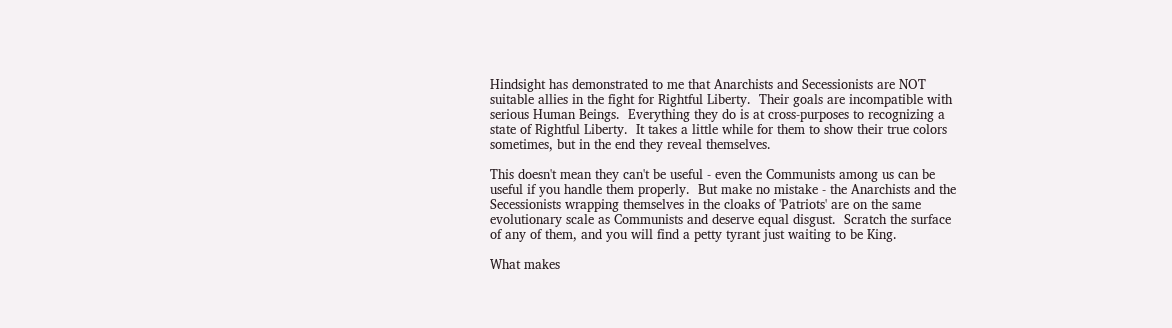Hindsight has demonstrated to me that Anarchists and Secessionists are NOT suitable allies in the fight for Rightful Liberty.  Their goals are incompatible with serious Human Beings.  Everything they do is at cross-purposes to recognizing a state of Rightful Liberty.  It takes a little while for them to show their true colors sometimes, but in the end they reveal themselves.

This doesn't mean they can't be useful - even the Communists among us can be useful if you handle them properly.  But make no mistake - the Anarchists and the Secessionists wrapping themselves in the cloaks of 'Patriots' are on the same evolutionary scale as Communists and deserve equal disgust.  Scratch the surface of any of them, and you will find a petty tyrant just waiting to be King.

What makes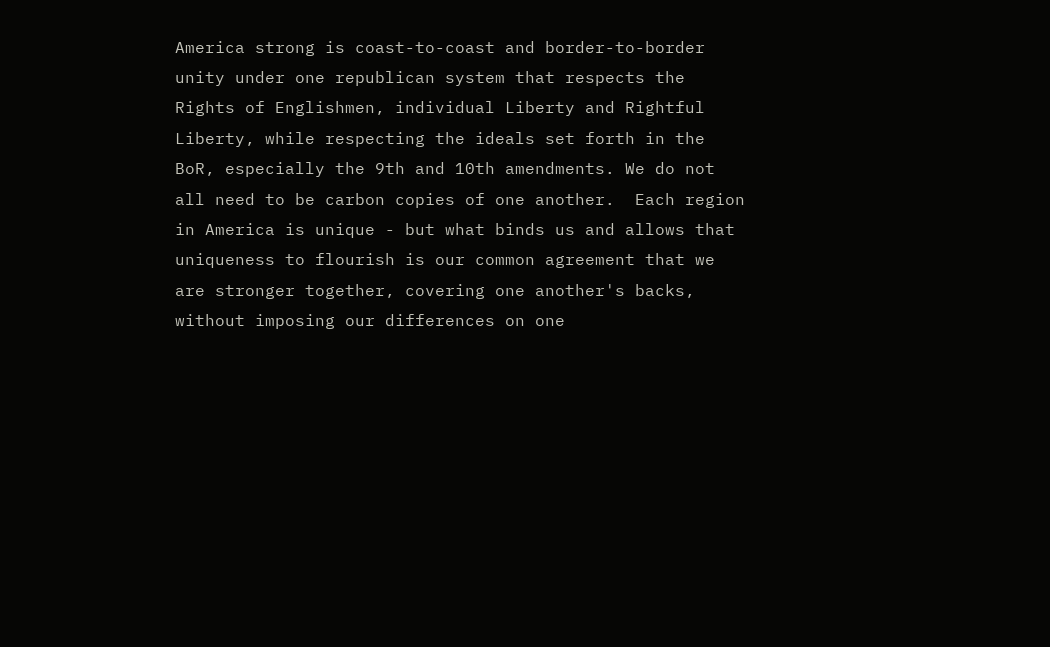America strong is coast-to-coast and border-to-border unity under one republican system that respects the Rights of Englishmen, individual Liberty and Rightful Liberty, while respecting the ideals set forth in the BoR, especially the 9th and 10th amendments. We do not all need to be carbon copies of one another.  Each region in America is unique - but what binds us and allows that uniqueness to flourish is our common agreement that we are stronger together, covering one another's backs, without imposing our differences on one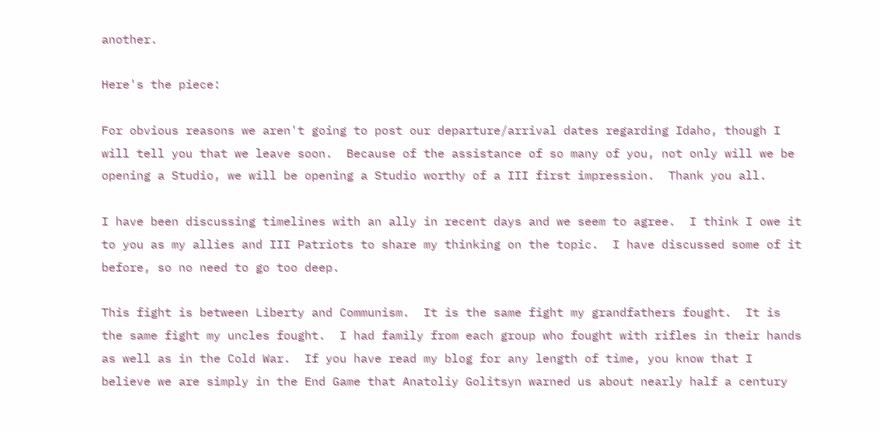another.

Here's the piece:

For obvious reasons we aren't going to post our departure/arrival dates regarding Idaho, though I will tell you that we leave soon.  Because of the assistance of so many of you, not only will we be opening a Studio, we will be opening a Studio worthy of a III first impression.  Thank you all.

I have been discussing timelines with an ally in recent days and we seem to agree.  I think I owe it to you as my allies and III Patriots to share my thinking on the topic.  I have discussed some of it before, so no need to go too deep.

This fight is between Liberty and Communism.  It is the same fight my grandfathers fought.  It is the same fight my uncles fought.  I had family from each group who fought with rifles in their hands as well as in the Cold War.  If you have read my blog for any length of time, you know that I believe we are simply in the End Game that Anatoliy Golitsyn warned us about nearly half a century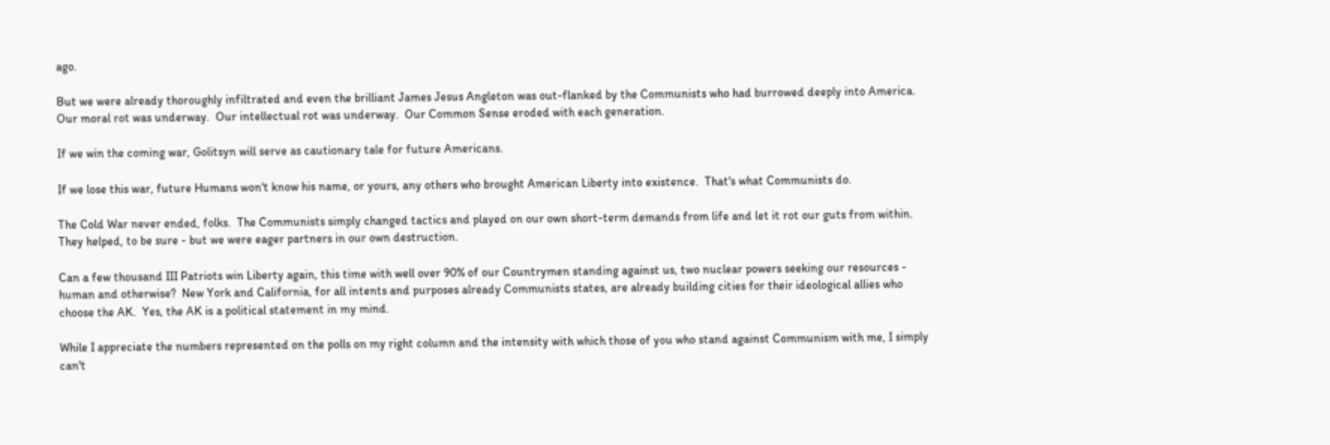ago.

But we were already thoroughly infiltrated and even the brilliant James Jesus Angleton was out-flanked by the Communists who had burrowed deeply into America.  Our moral rot was underway.  Our intellectual rot was underway.  Our Common Sense eroded with each generation.

If we win the coming war, Golitsyn will serve as cautionary tale for future Americans.

If we lose this war, future Humans won't know his name, or yours, any others who brought American Liberty into existence.  That's what Communists do.

The Cold War never ended, folks.  The Communists simply changed tactics and played on our own short-term demands from life and let it rot our guts from within.  They helped, to be sure - but we were eager partners in our own destruction.

Can a few thousand III Patriots win Liberty again, this time with well over 90% of our Countrymen standing against us, two nuclear powers seeking our resources - human and otherwise?  New York and California, for all intents and purposes already Communists states, are already building cities for their ideological allies who choose the AK.  Yes, the AK is a political statement in my mind.

While I appreciate the numbers represented on the polls on my right column and the intensity with which those of you who stand against Communism with me, I simply can't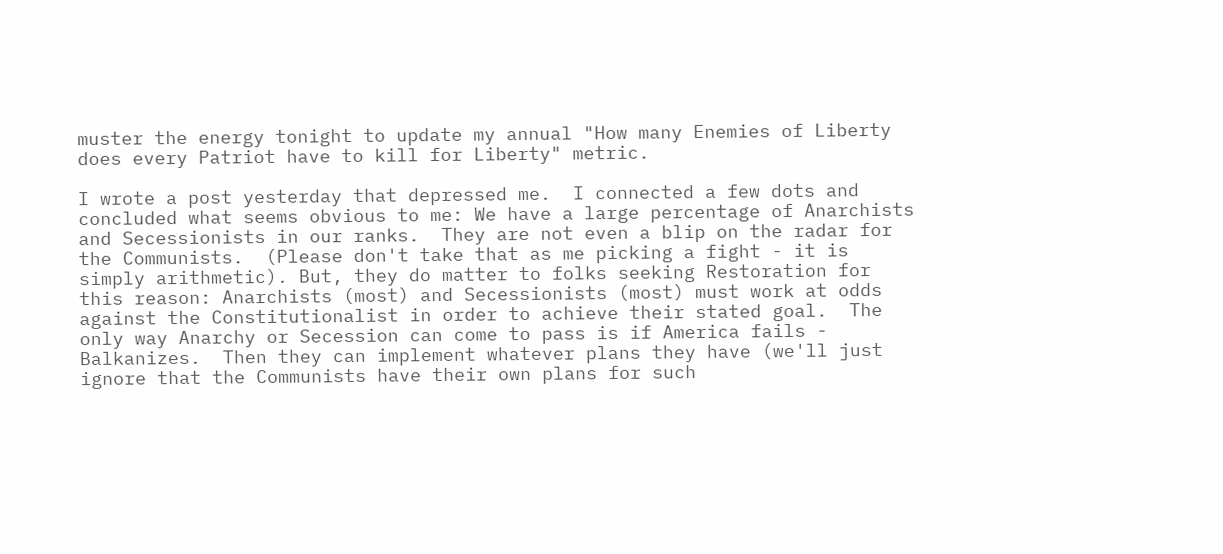muster the energy tonight to update my annual "How many Enemies of Liberty does every Patriot have to kill for Liberty" metric.

I wrote a post yesterday that depressed me.  I connected a few dots and concluded what seems obvious to me: We have a large percentage of Anarchists and Secessionists in our ranks.  They are not even a blip on the radar for the Communists.  (Please don't take that as me picking a fight - it is simply arithmetic). But, they do matter to folks seeking Restoration for this reason: Anarchists (most) and Secessionists (most) must work at odds against the Constitutionalist in order to achieve their stated goal.  The only way Anarchy or Secession can come to pass is if America fails - Balkanizes.  Then they can implement whatever plans they have (we'll just ignore that the Communists have their own plans for such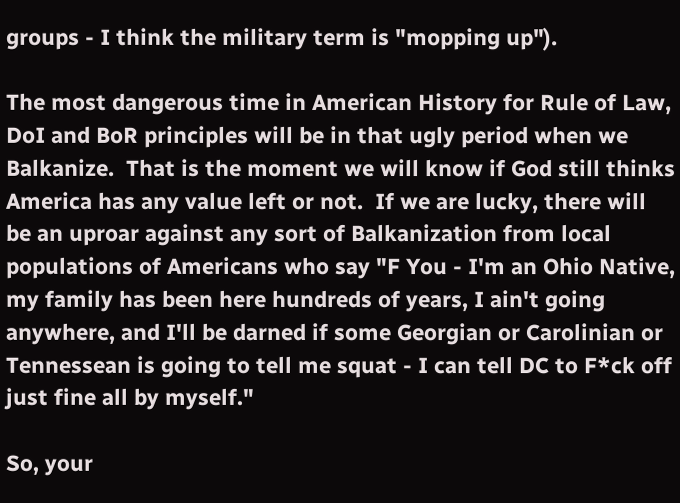groups - I think the military term is "mopping up").

The most dangerous time in American History for Rule of Law, DoI and BoR principles will be in that ugly period when we Balkanize.  That is the moment we will know if God still thinks America has any value left or not.  If we are lucky, there will be an uproar against any sort of Balkanization from local populations of Americans who say "F You - I'm an Ohio Native, my family has been here hundreds of years, I ain't going anywhere, and I'll be darned if some Georgian or Carolinian or Tennessean is going to tell me squat - I can tell DC to F*ck off just fine all by myself."

So, your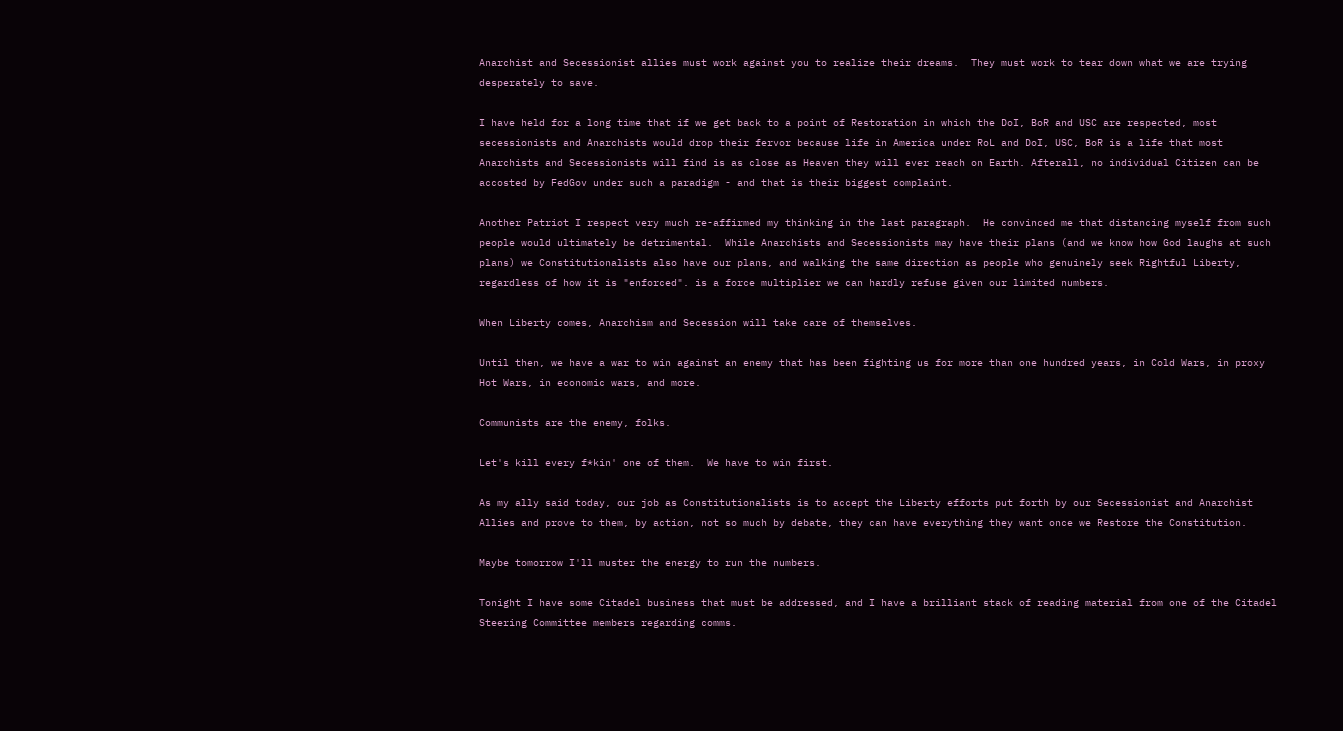Anarchist and Secessionist allies must work against you to realize their dreams.  They must work to tear down what we are trying desperately to save.

I have held for a long time that if we get back to a point of Restoration in which the DoI, BoR and USC are respected, most secessionists and Anarchists would drop their fervor because life in America under RoL and DoI, USC, BoR is a life that most Anarchists and Secessionists will find is as close as Heaven they will ever reach on Earth. Afterall, no individual Citizen can be accosted by FedGov under such a paradigm - and that is their biggest complaint.

Another Patriot I respect very much re-affirmed my thinking in the last paragraph.  He convinced me that distancing myself from such people would ultimately be detrimental.  While Anarchists and Secessionists may have their plans (and we know how God laughs at such plans) we Constitutionalists also have our plans, and walking the same direction as people who genuinely seek Rightful Liberty, regardless of how it is "enforced". is a force multiplier we can hardly refuse given our limited numbers.

When Liberty comes, Anarchism and Secession will take care of themselves.

Until then, we have a war to win against an enemy that has been fighting us for more than one hundred years, in Cold Wars, in proxy Hot Wars, in economic wars, and more.

Communists are the enemy, folks.

Let's kill every f*kin' one of them.  We have to win first.

As my ally said today, our job as Constitutionalists is to accept the Liberty efforts put forth by our Secessionist and Anarchist Allies and prove to them, by action, not so much by debate, they can have everything they want once we Restore the Constitution.

Maybe tomorrow I'll muster the energy to run the numbers.

Tonight I have some Citadel business that must be addressed, and I have a brilliant stack of reading material from one of the Citadel Steering Committee members regarding comms.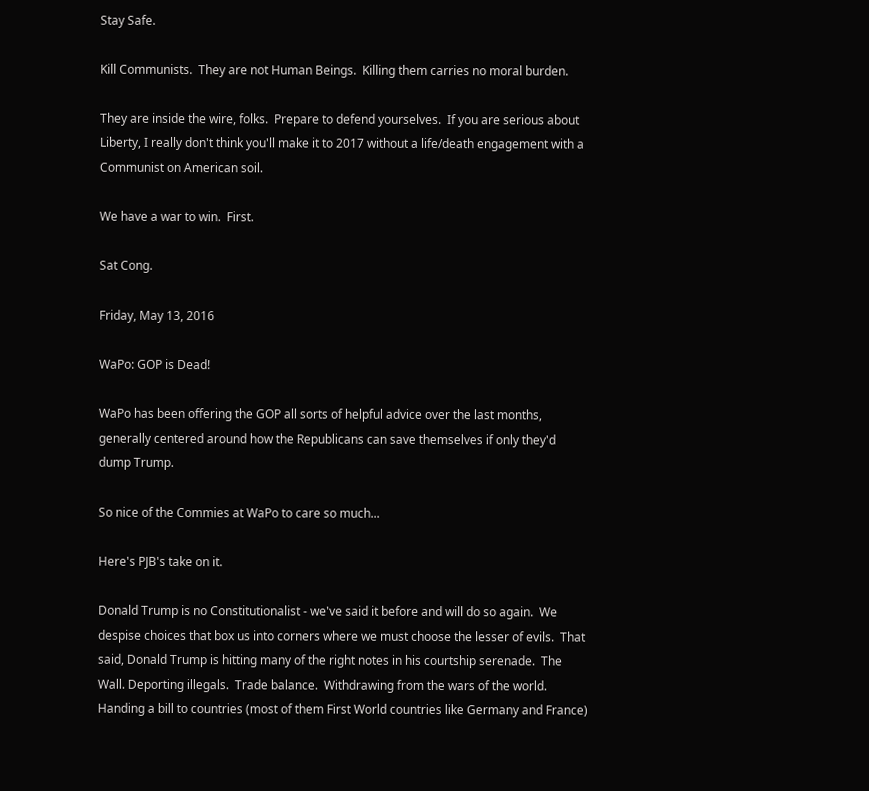Stay Safe.

Kill Communists.  They are not Human Beings.  Killing them carries no moral burden.

They are inside the wire, folks.  Prepare to defend yourselves.  If you are serious about Liberty, I really don't think you'll make it to 2017 without a life/death engagement with a Communist on American soil.

We have a war to win.  First.

Sat Cong.

Friday, May 13, 2016

WaPo: GOP is Dead!

WaPo has been offering the GOP all sorts of helpful advice over the last months, generally centered around how the Republicans can save themselves if only they'd dump Trump.

So nice of the Commies at WaPo to care so much...

Here's PJB's take on it.

Donald Trump is no Constitutionalist - we've said it before and will do so again.  We despise choices that box us into corners where we must choose the lesser of evils.  That said, Donald Trump is hitting many of the right notes in his courtship serenade.  The Wall. Deporting illegals.  Trade balance.  Withdrawing from the wars of the world.  Handing a bill to countries (most of them First World countries like Germany and France)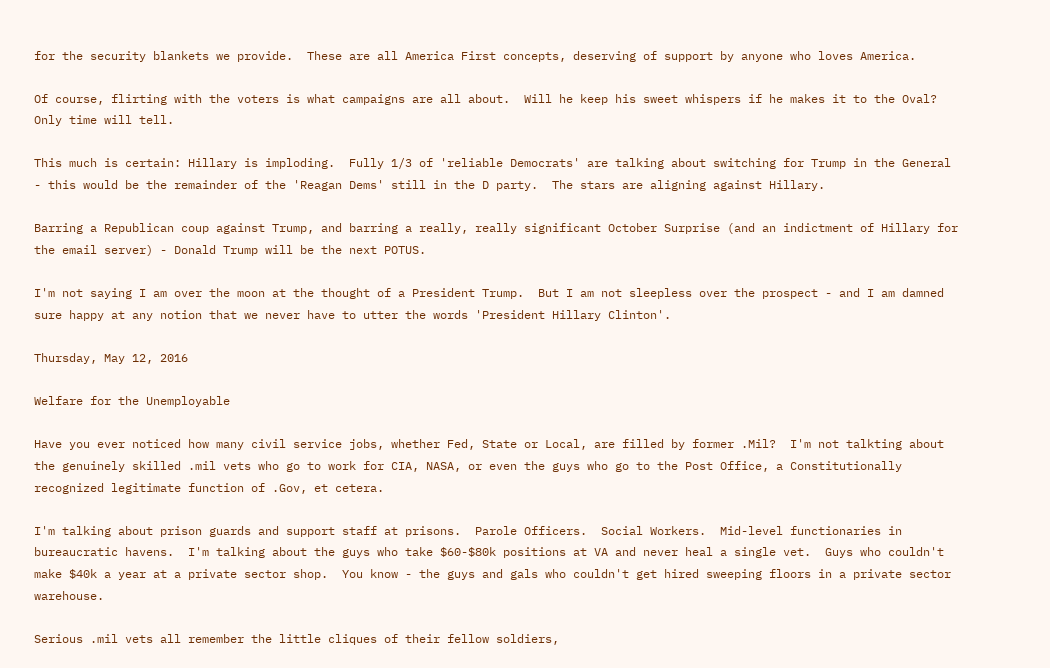for the security blankets we provide.  These are all America First concepts, deserving of support by anyone who loves America.

Of course, flirting with the voters is what campaigns are all about.  Will he keep his sweet whispers if he makes it to the Oval?  Only time will tell.

This much is certain: Hillary is imploding.  Fully 1/3 of 'reliable Democrats' are talking about switching for Trump in the General - this would be the remainder of the 'Reagan Dems' still in the D party.  The stars are aligning against Hillary.

Barring a Republican coup against Trump, and barring a really, really significant October Surprise (and an indictment of Hillary for the email server) - Donald Trump will be the next POTUS.

I'm not saying I am over the moon at the thought of a President Trump.  But I am not sleepless over the prospect - and I am damned sure happy at any notion that we never have to utter the words 'President Hillary Clinton'.

Thursday, May 12, 2016

Welfare for the Unemployable

Have you ever noticed how many civil service jobs, whether Fed, State or Local, are filled by former .Mil?  I'm not talkting about the genuinely skilled .mil vets who go to work for CIA, NASA, or even the guys who go to the Post Office, a Constitutionally recognized legitimate function of .Gov, et cetera.

I'm talking about prison guards and support staff at prisons.  Parole Officers.  Social Workers.  Mid-level functionaries in bureaucratic havens.  I'm talking about the guys who take $60-$80k positions at VA and never heal a single vet.  Guys who couldn't make $40k a year at a private sector shop.  You know - the guys and gals who couldn't get hired sweeping floors in a private sector warehouse.

Serious .mil vets all remember the little cliques of their fellow soldiers,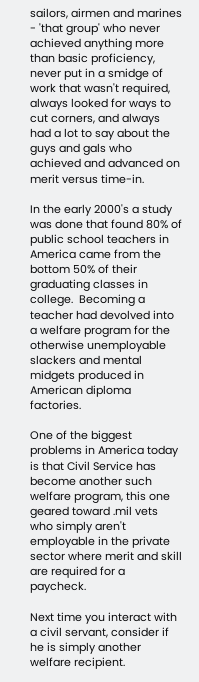sailors, airmen and marines - 'that group' who never achieved anything more than basic proficiency, never put in a smidge of work that wasn't required, always looked for ways to cut corners, and always had a lot to say about the guys and gals who achieved and advanced on merit versus time-in.

In the early 2000's a study was done that found 80% of public school teachers in America came from the bottom 50% of their graduating classes in college.  Becoming a teacher had devolved into a welfare program for the otherwise unemployable slackers and mental midgets produced in American diploma factories.

One of the biggest problems in America today is that Civil Service has become another such welfare program, this one geared toward .mil vets who simply aren't employable in the private sector where merit and skill are required for a paycheck.

Next time you interact with a civil servant, consider if he is simply another welfare recipient.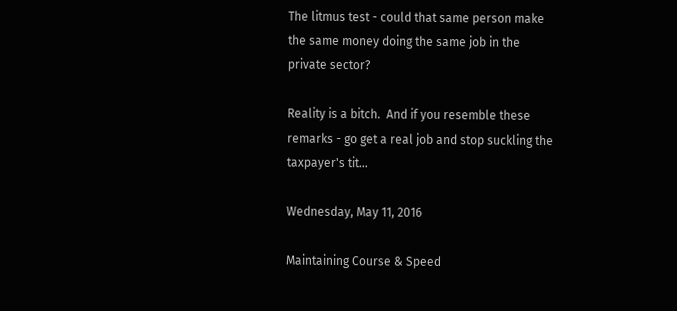The litmus test - could that same person make the same money doing the same job in the private sector?

Reality is a bitch.  And if you resemble these remarks - go get a real job and stop suckling the taxpayer's tit...

Wednesday, May 11, 2016

Maintaining Course & Speed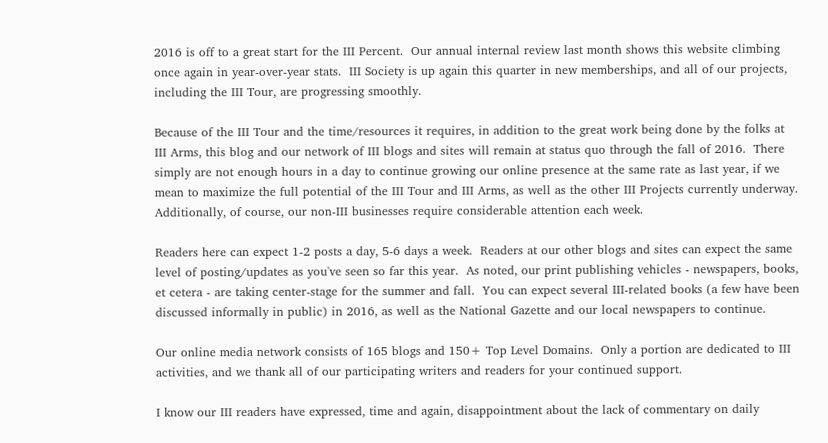2016 is off to a great start for the III Percent.  Our annual internal review last month shows this website climbing once again in year-over-year stats.  III Society is up again this quarter in new memberships, and all of our projects, including the III Tour, are progressing smoothly.

Because of the III Tour and the time/resources it requires, in addition to the great work being done by the folks at III Arms, this blog and our network of III blogs and sites will remain at status quo through the fall of 2016.  There simply are not enough hours in a day to continue growing our online presence at the same rate as last year, if we mean to maximize the full potential of the III Tour and III Arms, as well as the other III Projects currently underway. Additionally, of course, our non-III businesses require considerable attention each week.

Readers here can expect 1-2 posts a day, 5-6 days a week.  Readers at our other blogs and sites can expect the same level of posting/updates as you've seen so far this year.  As noted, our print publishing vehicles - newspapers, books, et cetera - are taking center-stage for the summer and fall.  You can expect several III-related books (a few have been discussed informally in public) in 2016, as well as the National Gazette and our local newspapers to continue.

Our online media network consists of 165 blogs and 150+ Top Level Domains.  Only a portion are dedicated to III activities, and we thank all of our participating writers and readers for your continued support.

I know our III readers have expressed, time and again, disappointment about the lack of commentary on daily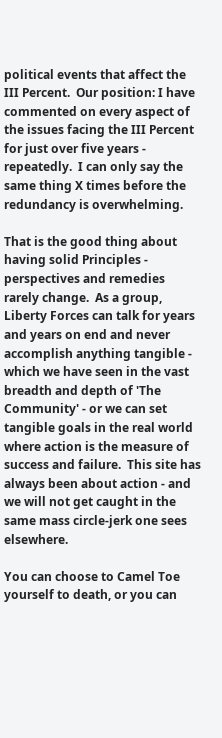political events that affect the III Percent.  Our position: I have commented on every aspect of the issues facing the III Percent for just over five years - repeatedly.  I can only say the same thing X times before the redundancy is overwhelming.

That is the good thing about having solid Principles - perspectives and remedies rarely change.  As a group, Liberty Forces can talk for years and years on end and never accomplish anything tangible - which we have seen in the vast breadth and depth of 'The Community' - or we can set tangible goals in the real world where action is the measure of success and failure.  This site has always been about action - and we will not get caught in the same mass circle-jerk one sees elsewhere.

You can choose to Camel Toe yourself to death, or you can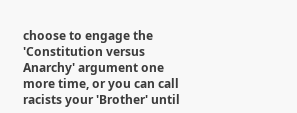choose to engage the 'Constitution versus Anarchy' argument one more time, or you can call racists your 'Brother' until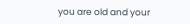you are old and your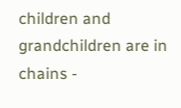children and grandchildren are in chains -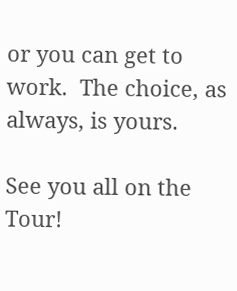or you can get to work.  The choice, as always, is yours.

See you all on the Tour!